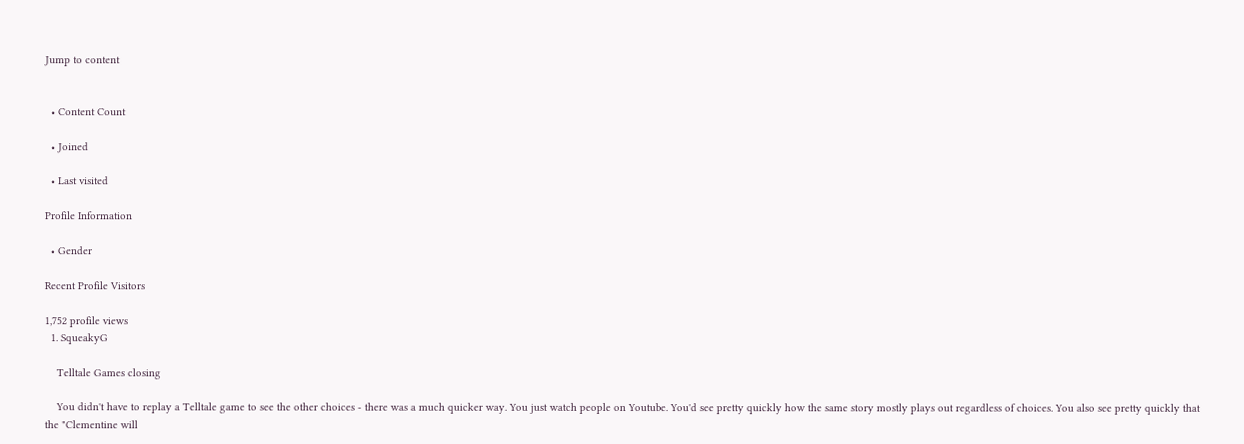Jump to content


  • Content Count

  • Joined

  • Last visited

Profile Information

  • Gender

Recent Profile Visitors

1,752 profile views
  1. SqueakyG

    Telltale Games closing

    You didn't have to replay a Telltale game to see the other choices - there was a much quicker way. You just watch people on Youtube. You'd see pretty quickly how the same story mostly plays out regardless of choices. You also see pretty quickly that the "Clementine will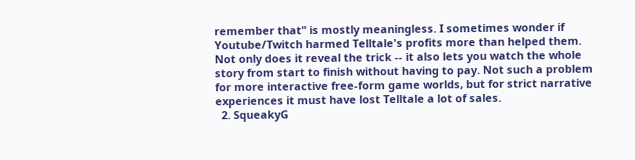remember that" is mostly meaningless. I sometimes wonder if Youtube/Twitch harmed Telltale's profits more than helped them. Not only does it reveal the trick -- it also lets you watch the whole story from start to finish without having to pay. Not such a problem for more interactive free-form game worlds, but for strict narrative experiences it must have lost Telltale a lot of sales.
  2. SqueakyG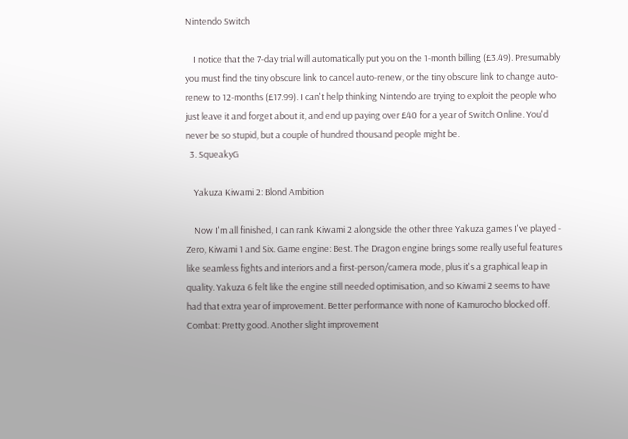Nintendo Switch

    I notice that the 7-day trial will automatically put you on the 1-month billing (£3.49). Presumably you must find the tiny obscure link to cancel auto-renew, or the tiny obscure link to change auto-renew to 12-months (£17.99). I can't help thinking Nintendo are trying to exploit the people who just leave it and forget about it, and end up paying over £40 for a year of Switch Online. You'd never be so stupid, but a couple of hundred thousand people might be.
  3. SqueakyG

    Yakuza Kiwami 2: Blond Ambition

    Now I'm all finished, I can rank Kiwami 2 alongside the other three Yakuza games I've played - Zero, Kiwami 1 and Six. Game engine: Best. The Dragon engine brings some really useful features like seamless fights and interiors and a first-person/camera mode, plus it's a graphical leap in quality. Yakuza 6 felt like the engine still needed optimisation, and so Kiwami 2 seems to have had that extra year of improvement. Better performance with none of Kamurocho blocked off. Combat: Pretty good. Another slight improvement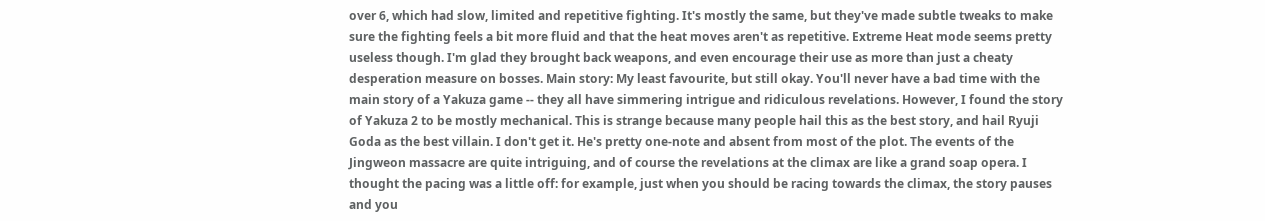over 6, which had slow, limited and repetitive fighting. It's mostly the same, but they've made subtle tweaks to make sure the fighting feels a bit more fluid and that the heat moves aren't as repetitive. Extreme Heat mode seems pretty useless though. I'm glad they brought back weapons, and even encourage their use as more than just a cheaty desperation measure on bosses. Main story: My least favourite, but still okay. You'll never have a bad time with the main story of a Yakuza game -- they all have simmering intrigue and ridiculous revelations. However, I found the story of Yakuza 2 to be mostly mechanical. This is strange because many people hail this as the best story, and hail Ryuji Goda as the best villain. I don't get it. He's pretty one-note and absent from most of the plot. The events of the Jingweon massacre are quite intriguing, and of course the revelations at the climax are like a grand soap opera. I thought the pacing was a little off: for example, just when you should be racing towards the climax, the story pauses and you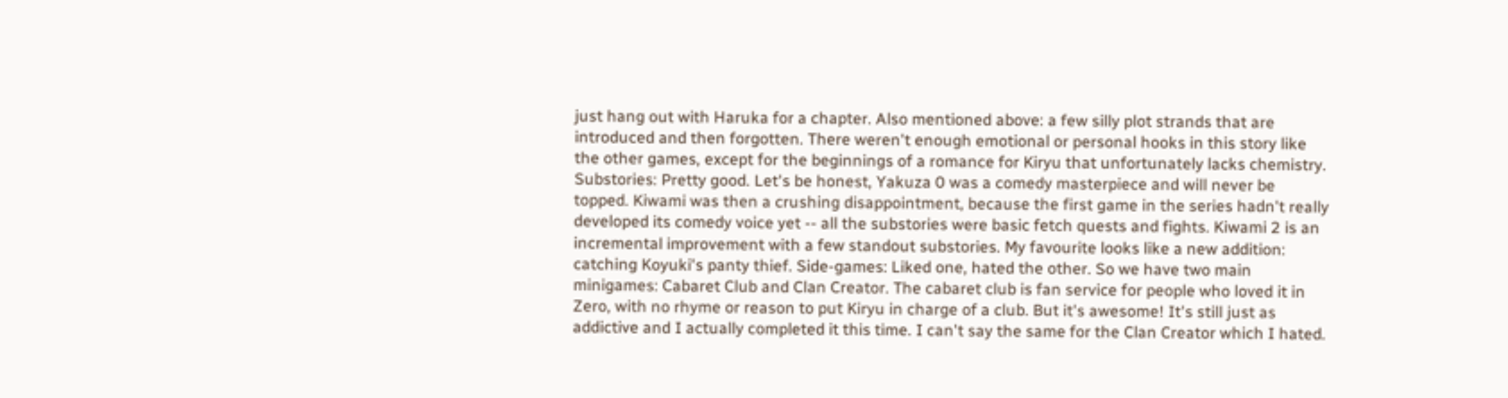just hang out with Haruka for a chapter. Also mentioned above: a few silly plot strands that are introduced and then forgotten. There weren't enough emotional or personal hooks in this story like the other games, except for the beginnings of a romance for Kiryu that unfortunately lacks chemistry. Substories: Pretty good. Let's be honest, Yakuza 0 was a comedy masterpiece and will never be topped. Kiwami was then a crushing disappointment, because the first game in the series hadn't really developed its comedy voice yet -- all the substories were basic fetch quests and fights. Kiwami 2 is an incremental improvement with a few standout substories. My favourite looks like a new addition: catching Koyuki's panty thief. Side-games: Liked one, hated the other. So we have two main minigames: Cabaret Club and Clan Creator. The cabaret club is fan service for people who loved it in Zero, with no rhyme or reason to put Kiryu in charge of a club. But it's awesome! It's still just as addictive and I actually completed it this time. I can't say the same for the Clan Creator which I hated.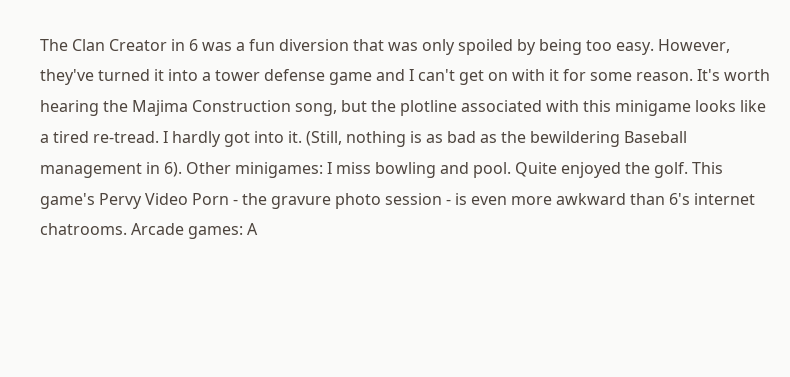The Clan Creator in 6 was a fun diversion that was only spoiled by being too easy. However, they've turned it into a tower defense game and I can't get on with it for some reason. It's worth hearing the Majima Construction song, but the plotline associated with this minigame looks like a tired re-tread. I hardly got into it. (Still, nothing is as bad as the bewildering Baseball management in 6). Other minigames: I miss bowling and pool. Quite enjoyed the golf. This game's Pervy Video Porn - the gravure photo session - is even more awkward than 6's internet chatrooms. Arcade games: A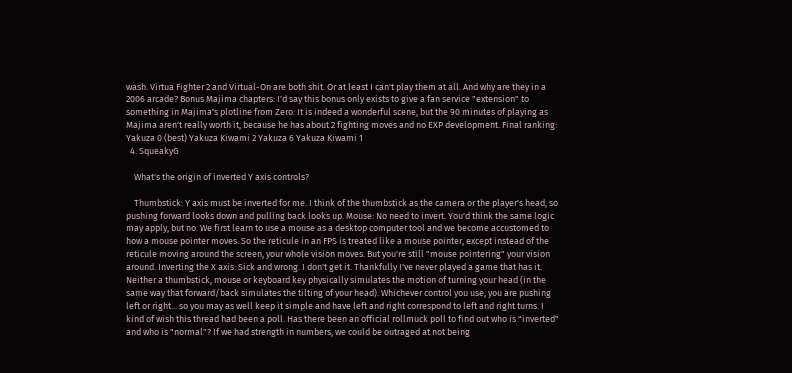wash. Virtua Fighter 2 and Virtual-On are both shit. Or at least I can't play them at all. And why are they in a 2006 arcade? Bonus Majima chapters: I'd say this bonus only exists to give a fan service "extension" to something in Majima's plotline from Zero. It is indeed a wonderful scene, but the 90 minutes of playing as Majima aren't really worth it, because he has about 2 fighting moves and no EXP development. Final ranking: Yakuza 0 (best) Yakuza Kiwami 2 Yakuza 6 Yakuza Kiwami 1
  4. SqueakyG

    What's the origin of inverted Y axis controls?

    Thumbstick: Y axis must be inverted for me. I think of the thumbstick as the camera or the player's head, so pushing forward looks down and pulling back looks up. Mouse: No need to invert. You'd think the same logic may apply, but no. We first learn to use a mouse as a desktop computer tool and we become accustomed to how a mouse pointer moves. So the reticule in an FPS is treated like a mouse pointer, except instead of the reticule moving around the screen, your whole vision moves. But you're still "mouse pointering" your vision around. Inverting the X axis: Sick and wrong. I don't get it. Thankfully I've never played a game that has it. Neither a thumbstick, mouse or keyboard key physically simulates the motion of turning your head (in the same way that forward/back simulates the tilting of your head). Whichever control you use, you are pushing left or right... so you may as well keep it simple and have left and right correspond to left and right turns. I kind of wish this thread had been a poll. Has there been an official rollmuck poll to find out who is "inverted" and who is "normal"? If we had strength in numbers, we could be outraged at not being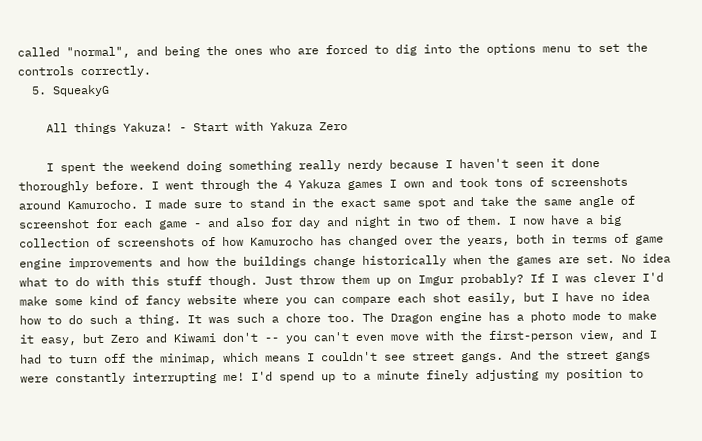called "normal", and being the ones who are forced to dig into the options menu to set the controls correctly.
  5. SqueakyG

    All things Yakuza! - Start with Yakuza Zero

    I spent the weekend doing something really nerdy because I haven't seen it done thoroughly before. I went through the 4 Yakuza games I own and took tons of screenshots around Kamurocho. I made sure to stand in the exact same spot and take the same angle of screenshot for each game - and also for day and night in two of them. I now have a big collection of screenshots of how Kamurocho has changed over the years, both in terms of game engine improvements and how the buildings change historically when the games are set. No idea what to do with this stuff though. Just throw them up on Imgur probably? If I was clever I'd make some kind of fancy website where you can compare each shot easily, but I have no idea how to do such a thing. It was such a chore too. The Dragon engine has a photo mode to make it easy, but Zero and Kiwami don't -- you can't even move with the first-person view, and I had to turn off the minimap, which means I couldn't see street gangs. And the street gangs were constantly interrupting me! I'd spend up to a minute finely adjusting my position to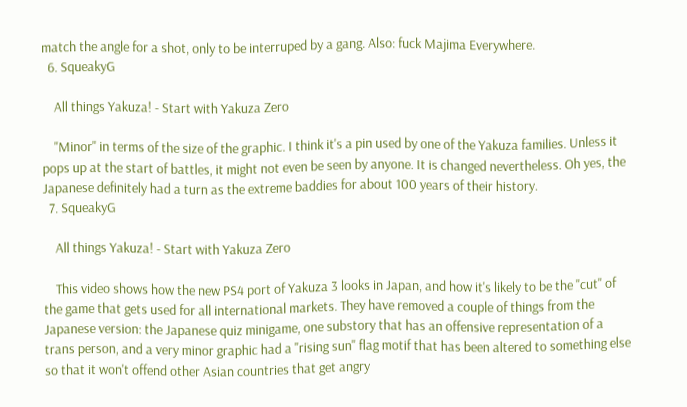match the angle for a shot, only to be interruped by a gang. Also: fuck Majima Everywhere.
  6. SqueakyG

    All things Yakuza! - Start with Yakuza Zero

    "Minor" in terms of the size of the graphic. I think it's a pin used by one of the Yakuza families. Unless it pops up at the start of battles, it might not even be seen by anyone. It is changed nevertheless. Oh yes, the Japanese definitely had a turn as the extreme baddies for about 100 years of their history.
  7. SqueakyG

    All things Yakuza! - Start with Yakuza Zero

    This video shows how the new PS4 port of Yakuza 3 looks in Japan, and how it's likely to be the "cut" of the game that gets used for all international markets. They have removed a couple of things from the Japanese version: the Japanese quiz minigame, one substory that has an offensive representation of a trans person, and a very minor graphic had a "rising sun" flag motif that has been altered to something else so that it won't offend other Asian countries that get angry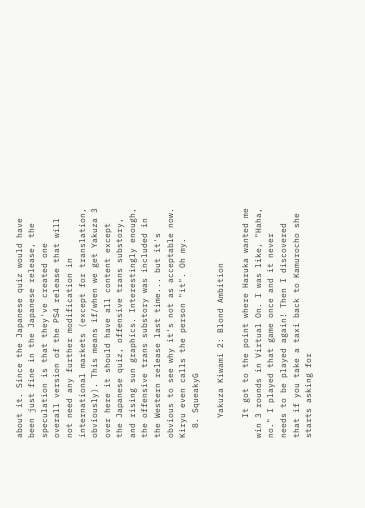about it. Since the Japanese quiz would have been just fine in the Japanese release, the speculation is that they've created one overall version of the PS4 release that will not need any further modification in international markets (except for translation, obviously). This means if/when we get Yakuza 3 over here it should have all content except the Japanese quiz, offensive trans substory, and rising sun graphics. Interestingly enough, the offensive trans substory was included in the Western release last time... but it's obvious to see why it's not as acceptable now. Kiryu even calls the person "it". Oh my.
  8. SqueakyG

    Yakuza Kiwami 2: Blond Ambition

    It got to the point where Haruka wanted me win 3 rounds in Virtual On. I was like, "Haha, no." I played that game once and it never needs to be played again! Then I discovered that if you take a taxi back to Kamurocho she starts asking for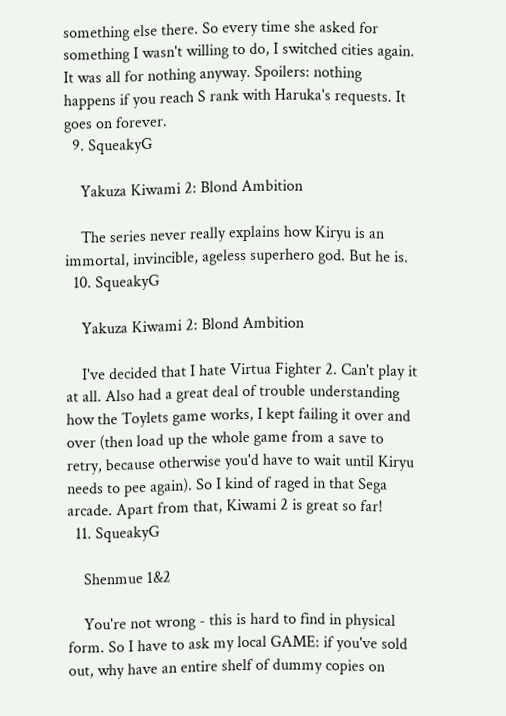something else there. So every time she asked for something I wasn't willing to do, I switched cities again. It was all for nothing anyway. Spoilers: nothing happens if you reach S rank with Haruka's requests. It goes on forever.
  9. SqueakyG

    Yakuza Kiwami 2: Blond Ambition

    The series never really explains how Kiryu is an immortal, invincible, ageless superhero god. But he is.
  10. SqueakyG

    Yakuza Kiwami 2: Blond Ambition

    I've decided that I hate Virtua Fighter 2. Can't play it at all. Also had a great deal of trouble understanding how the Toylets game works, I kept failing it over and over (then load up the whole game from a save to retry, because otherwise you'd have to wait until Kiryu needs to pee again). So I kind of raged in that Sega arcade. Apart from that, Kiwami 2 is great so far!
  11. SqueakyG

    Shenmue 1&2

    You're not wrong - this is hard to find in physical form. So I have to ask my local GAME: if you've sold out, why have an entire shelf of dummy copies on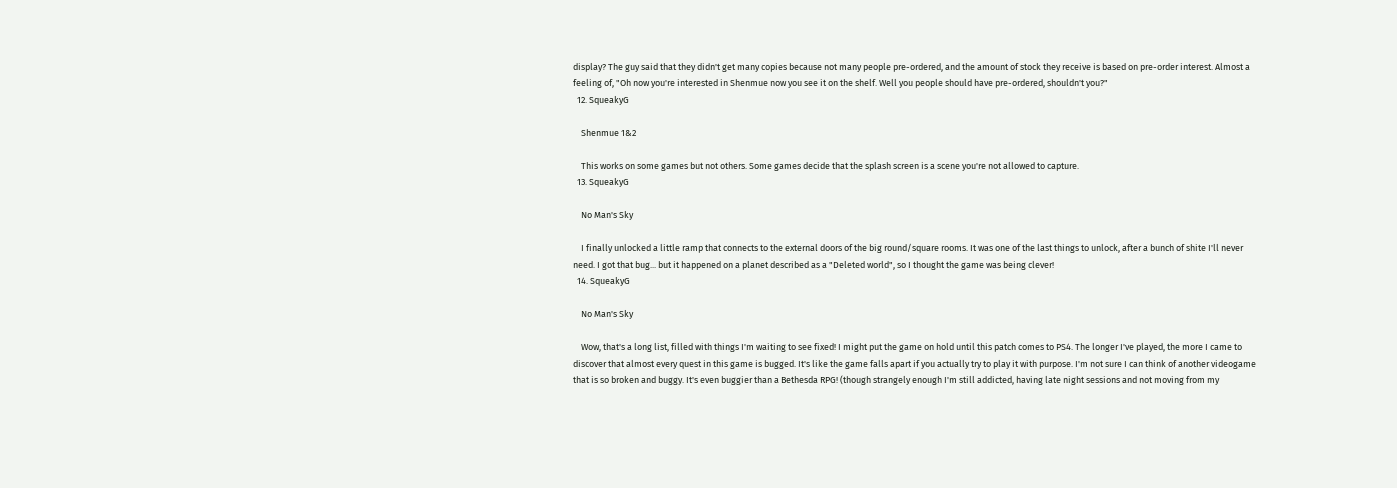display? The guy said that they didn't get many copies because not many people pre-ordered, and the amount of stock they receive is based on pre-order interest. Almost a feeling of, "Oh now you're interested in Shenmue now you see it on the shelf. Well you people should have pre-ordered, shouldn't you?"
  12. SqueakyG

    Shenmue 1&2

    This works on some games but not others. Some games decide that the splash screen is a scene you're not allowed to capture.
  13. SqueakyG

    No Man's Sky

    I finally unlocked a little ramp that connects to the external doors of the big round/square rooms. It was one of the last things to unlock, after a bunch of shite I'll never need. I got that bug... but it happened on a planet described as a "Deleted world", so I thought the game was being clever!
  14. SqueakyG

    No Man's Sky

    Wow, that's a long list, filled with things I'm waiting to see fixed! I might put the game on hold until this patch comes to PS4. The longer I've played, the more I came to discover that almost every quest in this game is bugged. It's like the game falls apart if you actually try to play it with purpose. I'm not sure I can think of another videogame that is so broken and buggy. It's even buggier than a Bethesda RPG! (though strangely enough I'm still addicted, having late night sessions and not moving from my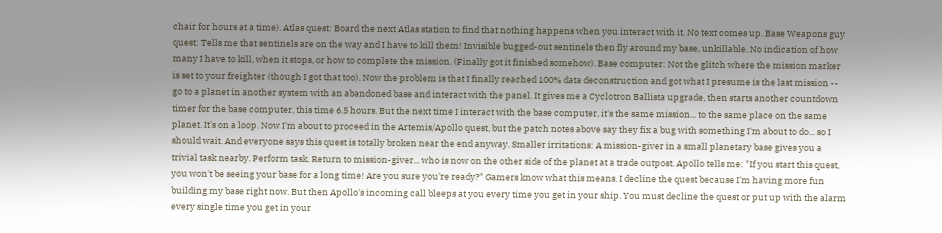chair for hours at a time). Atlas quest: Board the next Atlas station to find that nothing happens when you interact with it. No text comes up. Base Weapons guy quest: Tells me that sentinels are on the way and I have to kill them! Invisible bugged-out sentinels then fly around my base, unkillable. No indication of how many I have to kill, when it stops, or how to complete the mission. (Finally got it finished somehow). Base computer: Not the glitch where the mission marker is set to your freighter (though I got that too). Now the problem is that I finally reached 100% data deconstruction and got what I presume is the last mission -- go to a planet in another system with an abandoned base and interact with the panel. It gives me a Cyclotron Ballista upgrade, then starts another countdown timer for the base computer, this time 6.5 hours. But the next time I interact with the base computer, it's the same mission... to the same place on the same planet. It's on a loop. Now I'm about to proceed in the Artemis/Apollo quest, but the patch notes above say they fix a bug with something I'm about to do... so I should wait. And everyone says this quest is totally broken near the end anyway. Smaller irritations: A mission-giver in a small planetary base gives you a trivial task nearby. Perform task. Return to mission-giver... who is now on the other side of the planet at a trade outpost. Apollo tells me: "If you start this quest, you won't be seeing your base for a long time! Are you sure you're ready?" Gamers know what this means. I decline the quest because I'm having more fun building my base right now. But then Apollo's incoming call bleeps at you every time you get in your ship. You must decline the quest or put up with the alarm every single time you get in your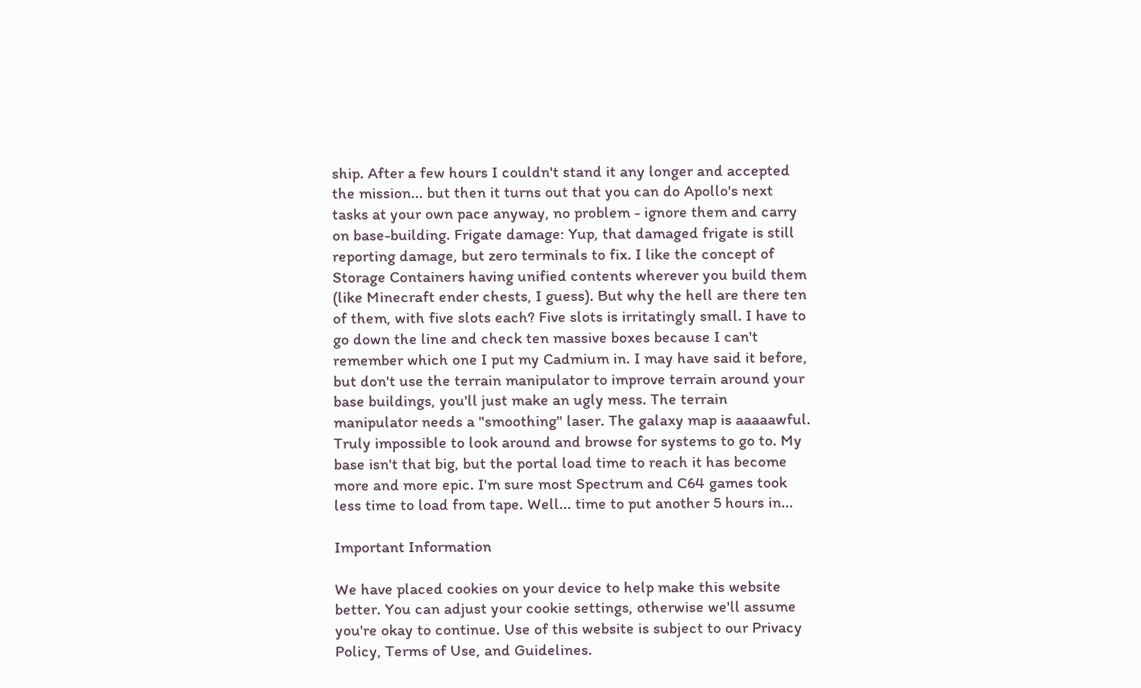ship. After a few hours I couldn't stand it any longer and accepted the mission... but then it turns out that you can do Apollo's next tasks at your own pace anyway, no problem - ignore them and carry on base-building. Frigate damage: Yup, that damaged frigate is still reporting damage, but zero terminals to fix. I like the concept of Storage Containers having unified contents wherever you build them (like Minecraft ender chests, I guess). But why the hell are there ten of them, with five slots each? Five slots is irritatingly small. I have to go down the line and check ten massive boxes because I can't remember which one I put my Cadmium in. I may have said it before, but don't use the terrain manipulator to improve terrain around your base buildings, you'll just make an ugly mess. The terrain manipulator needs a "smoothing" laser. The galaxy map is aaaaawful. Truly impossible to look around and browse for systems to go to. My base isn't that big, but the portal load time to reach it has become more and more epic. I'm sure most Spectrum and C64 games took less time to load from tape. Well... time to put another 5 hours in...

Important Information

We have placed cookies on your device to help make this website better. You can adjust your cookie settings, otherwise we'll assume you're okay to continue. Use of this website is subject to our Privacy Policy, Terms of Use, and Guidelines.